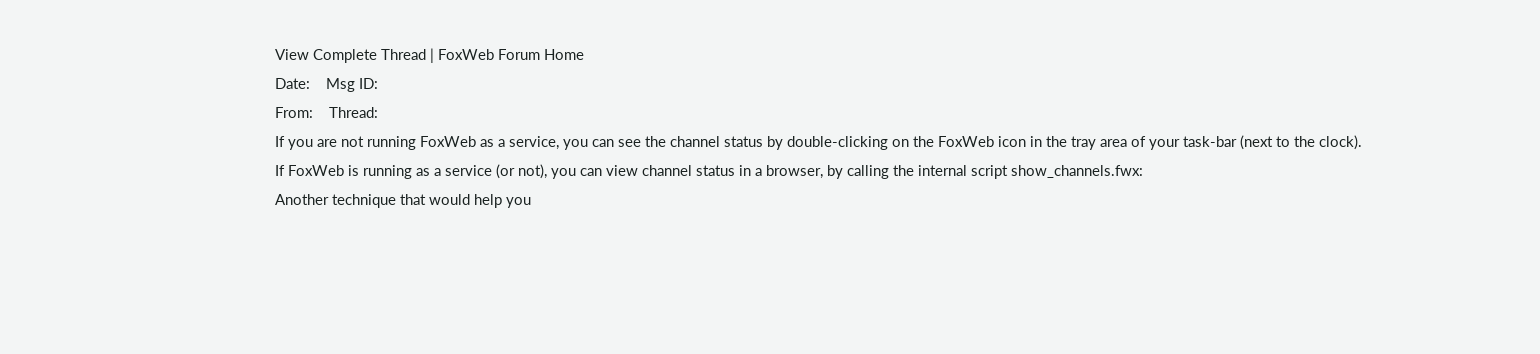View Complete Thread | FoxWeb Forum Home
Date:    Msg ID:
From:    Thread:
If you are not running FoxWeb as a service, you can see the channel status by double-clicking on the FoxWeb icon in the tray area of your task-bar (next to the clock).
If FoxWeb is running as a service (or not), you can view channel status in a browser, by calling the internal script show_channels.fwx:
Another technique that would help you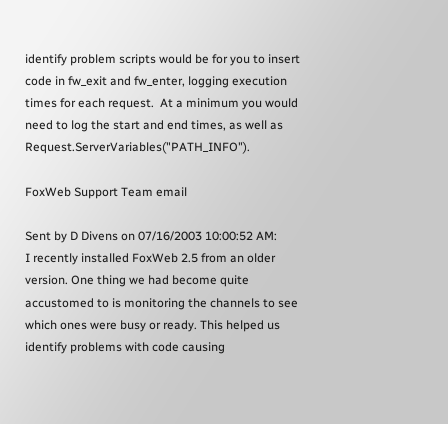identify problem scripts would be for you to insert code in fw_exit and fw_enter, logging execution times for each request.  At a minimum you would need to log the start and end times, as well as Request.ServerVariables("PATH_INFO").

FoxWeb Support Team email

Sent by D Divens on 07/16/2003 10:00:52 AM:
I recently installed FoxWeb 2.5 from an older version. One thing we had become quite accustomed to is monitoring the channels to see which ones were busy or ready. This helped us identify problems with code causing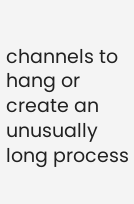channels to hang or create an unusually long process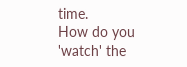time.
How do you 'watch' the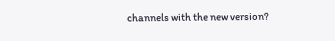channels with the new version?